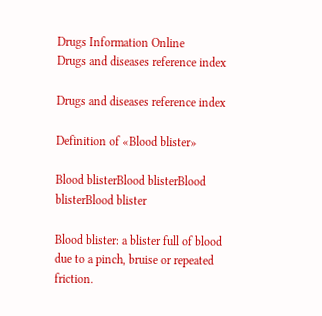Drugs Information Online
Drugs and diseases reference index

Drugs and diseases reference index

Definition of «Blood blister»

Blood blisterBlood blisterBlood blisterBlood blister

Blood blister: a blister full of blood due to a pinch, bruise or repeated friction.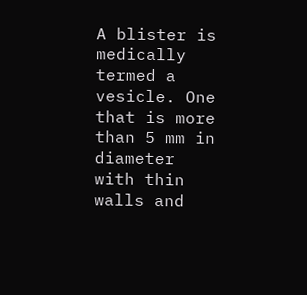A blister is medically termed a vesicle. One that is more than 5 mm in diameter with thin walls and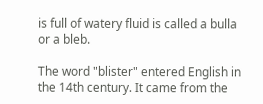is full of watery fluid is called a bulla or a bleb.

The word "blister" entered English in the 14th century. It came from the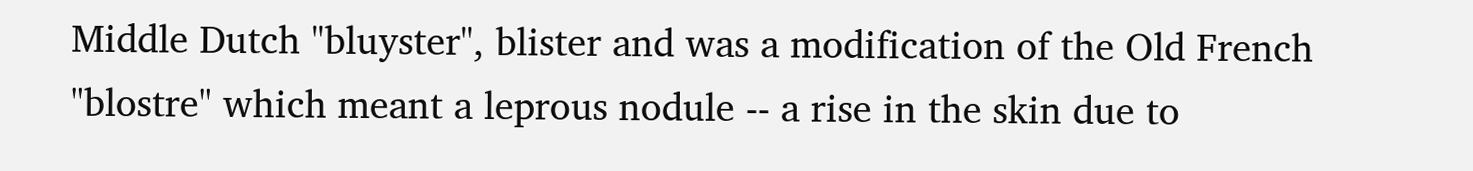Middle Dutch "bluyster", blister and was a modification of the Old French "blostre" which meant a leprous nodule -- a rise in the skin due to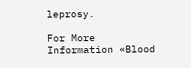leprosy.

For More Information «Blood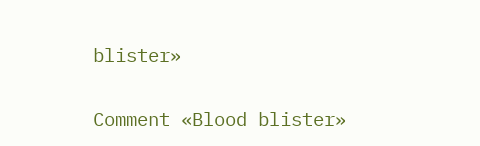blister»

Comment «Blood blister»